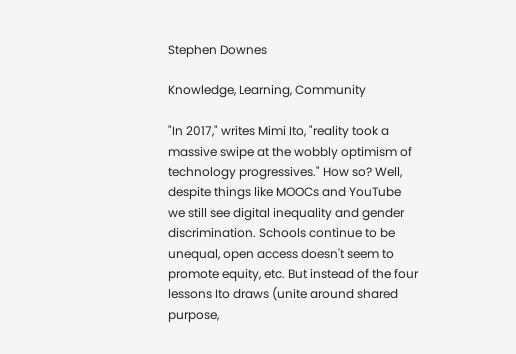Stephen Downes

Knowledge, Learning, Community

"In 2017," writes Mimi Ito, "reality took a massive swipe at the wobbly optimism of technology progressives." How so? Well, despite things like MOOCs and YouTube we still see digital inequality and gender discrimination. Schools continue to be unequal, open access doesn't seem to promote equity, etc. But instead of the four lessons Ito draws (unite around shared purpose,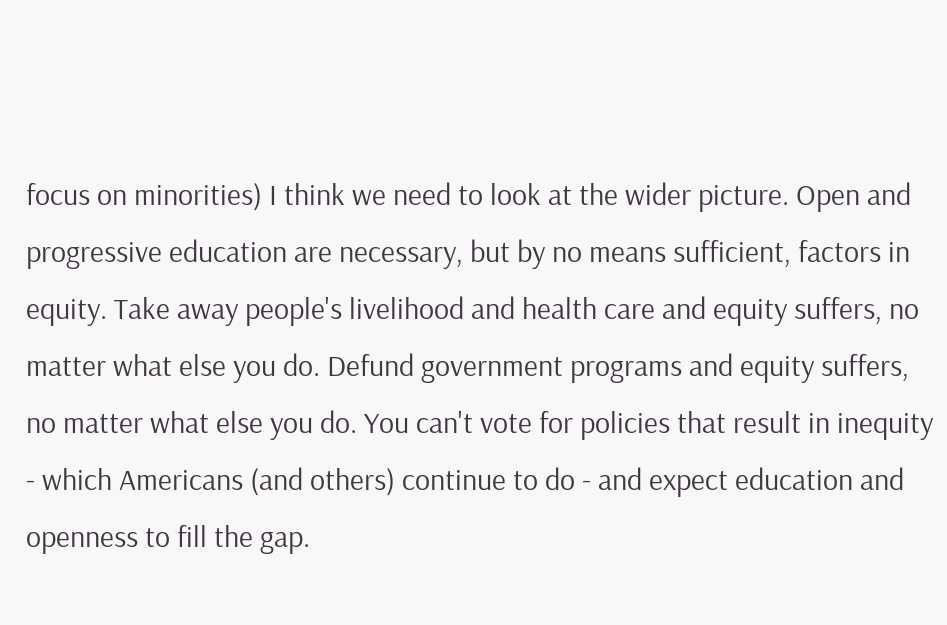focus on minorities) I think we need to look at the wider picture. Open and progressive education are necessary, but by no means sufficient, factors in equity. Take away people's livelihood and health care and equity suffers, no matter what else you do. Defund government programs and equity suffers, no matter what else you do. You can't vote for policies that result in inequity - which Americans (and others) continue to do - and expect education and openness to fill the gap.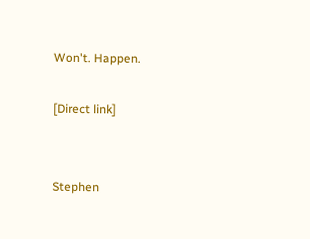Won't. Happen.

[Direct link]


Stephen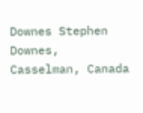Downes Stephen Downes, Casselman, Canada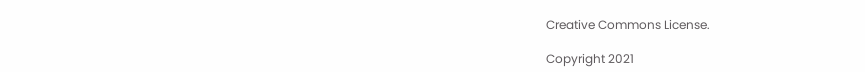Creative Commons License.

Copyright 2021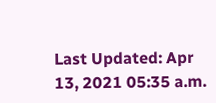Last Updated: Apr 13, 2021 05:35 a.m.